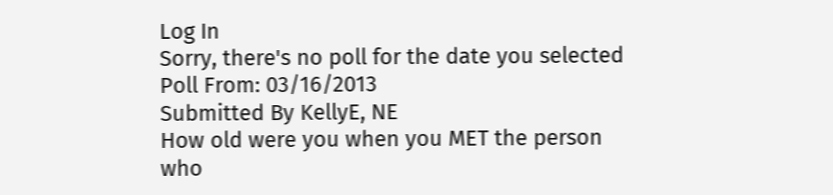Log In
Sorry, there's no poll for the date you selected
Poll From: 03/16/2013
Submitted By KellyE, NE
How old were you when you MET the person who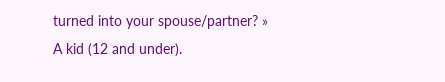turned into your spouse/partner? »
A kid (12 and under).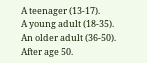A teenager (13-17).
A young adult (18-35).
An older adult (36-50).
After age 50.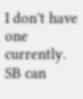I don't have one currently.
SB can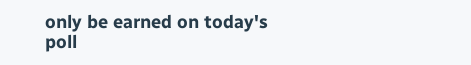only be earned on today's poll